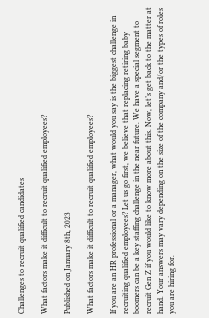Challenges to recruit qualified candidates

What factors make it difficult to recruit qualified employees?

Published on January 8th, 2023

What factors make it difficult to recruit qualified employees?

If you are an HR professional or a manager, what would you say is the biggest challenge in recruiting qualified employees? Let us go first, we believe that replacing retiring baby boomers can be a key staffing challenge in the near future. We have a special segment to recruit Gen Z if you would like to know more about this. Now, let’s get back to the matter at hand. Your answers may vary depending on the size of the company and/or the types of roles you are hiring for.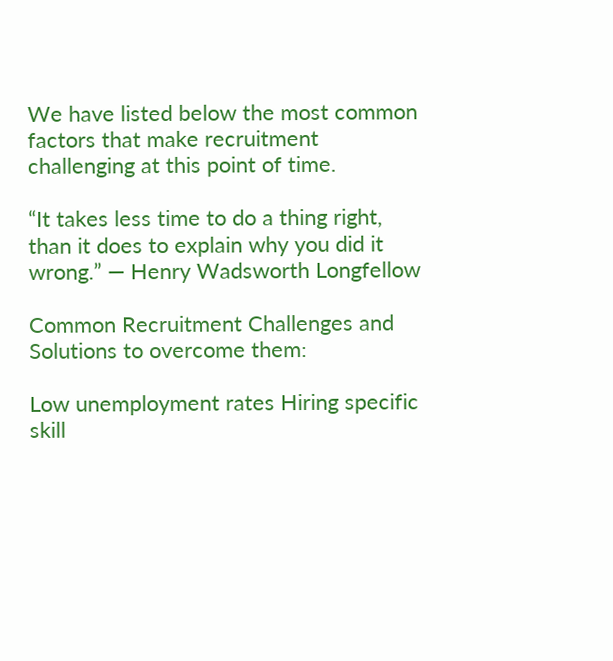We have listed below the most common factors that make recruitment challenging at this point of time.

“It takes less time to do a thing right, than it does to explain why you did it wrong.” — Henry Wadsworth Longfellow

Common Recruitment Challenges and Solutions to overcome them:

Low unemployment rates Hiring specific skill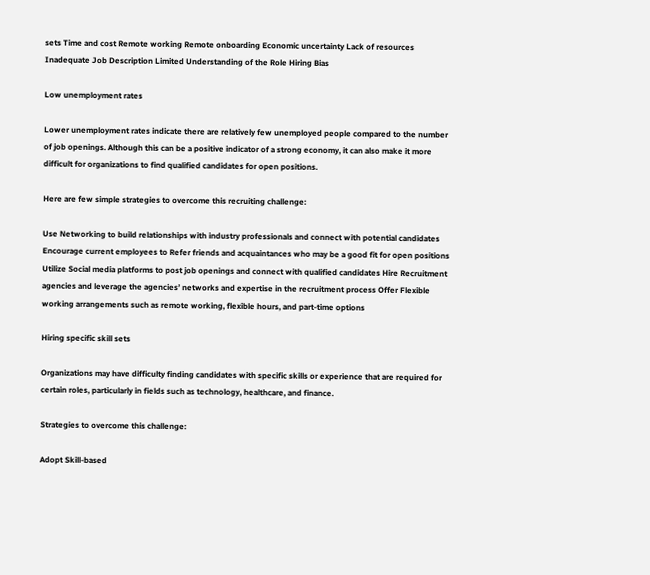sets Time and cost Remote working Remote onboarding Economic uncertainty Lack of resources Inadequate Job Description Limited Understanding of the Role Hiring Bias

Low unemployment rates

Lower unemployment rates indicate there are relatively few unemployed people compared to the number of job openings. Although this can be a positive indicator of a strong economy, it can also make it more difficult for organizations to find qualified candidates for open positions.

Here are few simple strategies to overcome this recruiting challenge:

Use Networking to build relationships with industry professionals and connect with potential candidates Encourage current employees to Refer friends and acquaintances who may be a good fit for open positions Utilize Social media platforms to post job openings and connect with qualified candidates Hire Recruitment agencies and leverage the agencies’ networks and expertise in the recruitment process Offer Flexible working arrangements such as remote working, flexible hours, and part-time options

Hiring specific skill sets

Organizations may have difficulty finding candidates with specific skills or experience that are required for certain roles, particularly in fields such as technology, healthcare, and finance.

Strategies to overcome this challenge:

Adopt Skill-based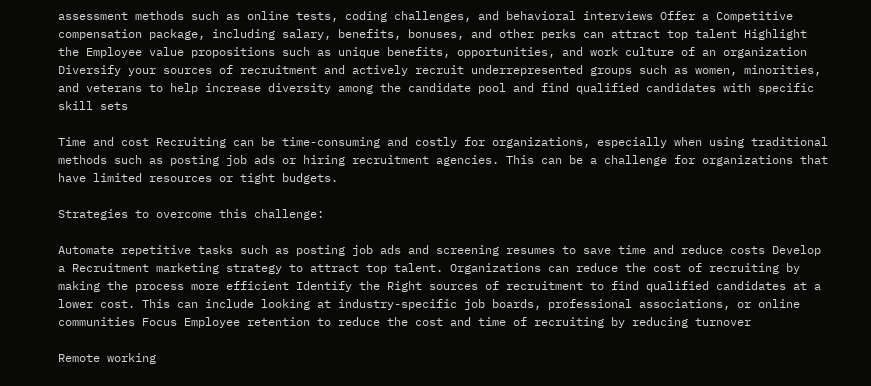assessment methods such as online tests, coding challenges, and behavioral interviews Offer a Competitive compensation package, including salary, benefits, bonuses, and other perks can attract top talent Highlight the Employee value propositions such as unique benefits, opportunities, and work culture of an organization Diversify your sources of recruitment and actively recruit underrepresented groups such as women, minorities, and veterans to help increase diversity among the candidate pool and find qualified candidates with specific skill sets

Time and cost Recruiting can be time-consuming and costly for organizations, especially when using traditional methods such as posting job ads or hiring recruitment agencies. This can be a challenge for organizations that have limited resources or tight budgets.

Strategies to overcome this challenge:

Automate repetitive tasks such as posting job ads and screening resumes to save time and reduce costs Develop a Recruitment marketing strategy to attract top talent. Organizations can reduce the cost of recruiting by making the process more efficient Identify the Right sources of recruitment to find qualified candidates at a lower cost. This can include looking at industry-specific job boards, professional associations, or online communities Focus Employee retention to reduce the cost and time of recruiting by reducing turnover

Remote working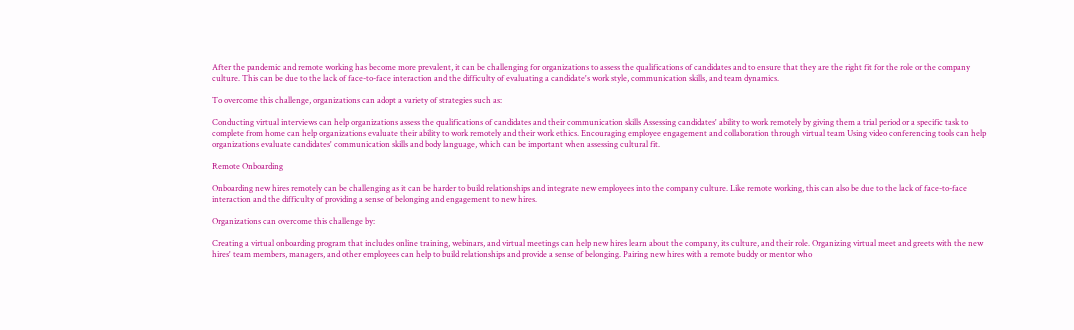After the pandemic and remote working has become more prevalent, it can be challenging for organizations to assess the qualifications of candidates and to ensure that they are the right fit for the role or the company culture. This can be due to the lack of face-to-face interaction and the difficulty of evaluating a candidate's work style, communication skills, and team dynamics.

To overcome this challenge, organizations can adopt a variety of strategies such as:

Conducting virtual interviews can help organizations assess the qualifications of candidates and their communication skills Assessing candidates' ability to work remotely by giving them a trial period or a specific task to complete from home can help organizations evaluate their ability to work remotely and their work ethics. Encouraging employee engagement and collaboration through virtual team Using video conferencing tools can help organizations evaluate candidates' communication skills and body language, which can be important when assessing cultural fit.

Remote Onboarding

Onboarding new hires remotely can be challenging as it can be harder to build relationships and integrate new employees into the company culture. Like remote working, this can also be due to the lack of face-to-face interaction and the difficulty of providing a sense of belonging and engagement to new hires.

Organizations can overcome this challenge by:

Creating a virtual onboarding program that includes online training, webinars, and virtual meetings can help new hires learn about the company, its culture, and their role. Organizing virtual meet and greets with the new hires' team members, managers, and other employees can help to build relationships and provide a sense of belonging. Pairing new hires with a remote buddy or mentor who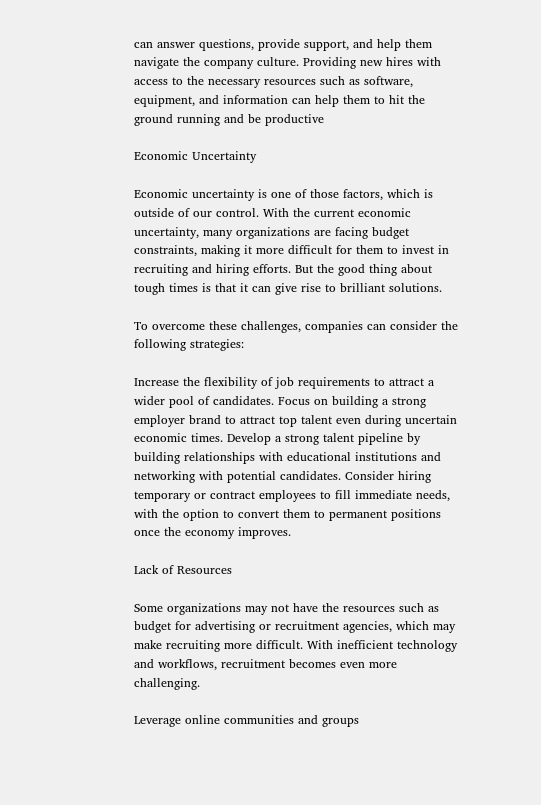can answer questions, provide support, and help them navigate the company culture. Providing new hires with access to the necessary resources such as software, equipment, and information can help them to hit the ground running and be productive

Economic Uncertainty

Economic uncertainty is one of those factors, which is outside of our control. With the current economic uncertainty, many organizations are facing budget constraints, making it more difficult for them to invest in recruiting and hiring efforts. But the good thing about tough times is that it can give rise to brilliant solutions.

To overcome these challenges, companies can consider the following strategies:

Increase the flexibility of job requirements to attract a wider pool of candidates. Focus on building a strong employer brand to attract top talent even during uncertain economic times. Develop a strong talent pipeline by building relationships with educational institutions and networking with potential candidates. Consider hiring temporary or contract employees to fill immediate needs, with the option to convert them to permanent positions once the economy improves.

Lack of Resources

Some organizations may not have the resources such as budget for advertising or recruitment agencies, which may make recruiting more difficult. With inefficient technology and workflows, recruitment becomes even more challenging.

Leverage online communities and groups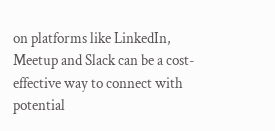on platforms like LinkedIn, Meetup and Slack can be a cost-effective way to connect with potential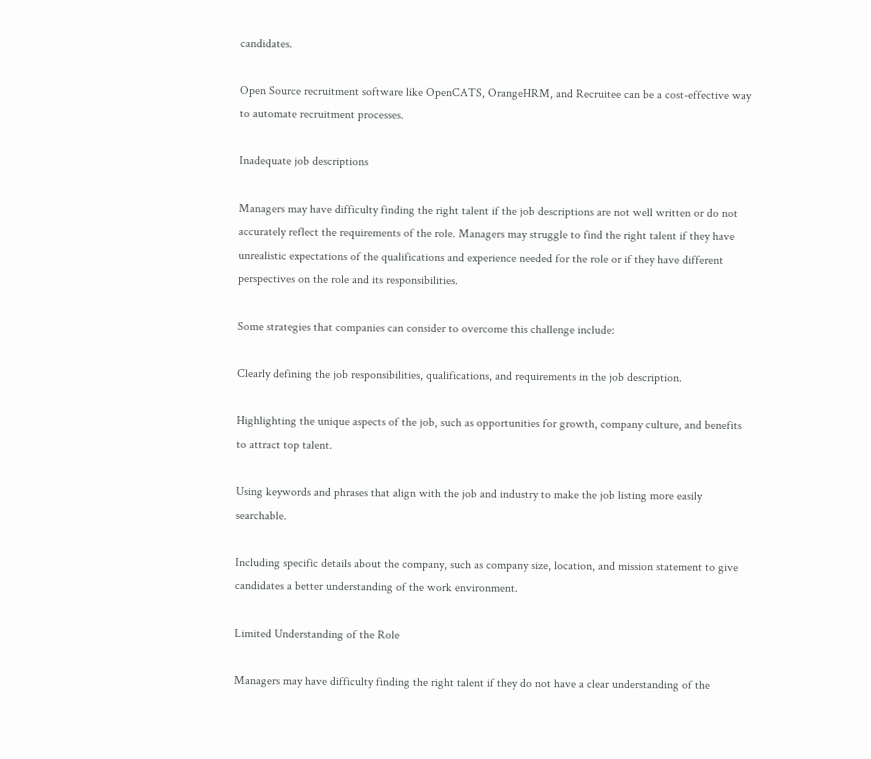candidates.

Open Source recruitment software like OpenCATS, OrangeHRM, and Recruitee can be a cost-effective way to automate recruitment processes.

Inadequate job descriptions

Managers may have difficulty finding the right talent if the job descriptions are not well written or do not accurately reflect the requirements of the role. Managers may struggle to find the right talent if they have unrealistic expectations of the qualifications and experience needed for the role or if they have different perspectives on the role and its responsibilities.

Some strategies that companies can consider to overcome this challenge include:

Clearly defining the job responsibilities, qualifications, and requirements in the job description.

Highlighting the unique aspects of the job, such as opportunities for growth, company culture, and benefits to attract top talent.

Using keywords and phrases that align with the job and industry to make the job listing more easily searchable.

Including specific details about the company, such as company size, location, and mission statement to give candidates a better understanding of the work environment.

Limited Understanding of the Role

Managers may have difficulty finding the right talent if they do not have a clear understanding of the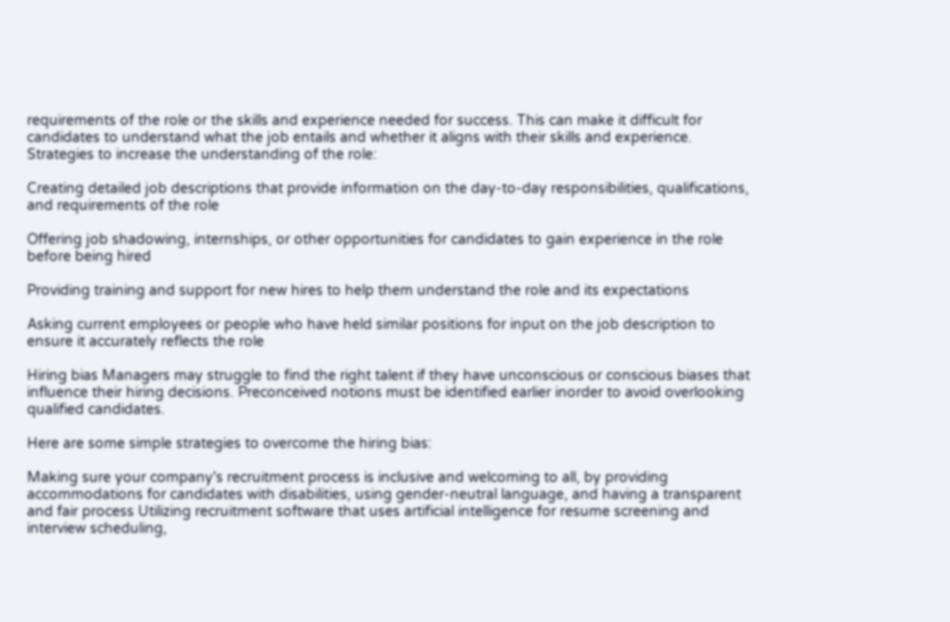requirements of the role or the skills and experience needed for success. This can make it difficult for candidates to understand what the job entails and whether it aligns with their skills and experience. Strategies to increase the understanding of the role:

Creating detailed job descriptions that provide information on the day-to-day responsibilities, qualifications, and requirements of the role

Offering job shadowing, internships, or other opportunities for candidates to gain experience in the role before being hired

Providing training and support for new hires to help them understand the role and its expectations

Asking current employees or people who have held similar positions for input on the job description to ensure it accurately reflects the role

Hiring bias Managers may struggle to find the right talent if they have unconscious or conscious biases that influence their hiring decisions. Preconceived notions must be identified earlier inorder to avoid overlooking qualified candidates.

Here are some simple strategies to overcome the hiring bias:

Making sure your company's recruitment process is inclusive and welcoming to all, by providing accommodations for candidates with disabilities, using gender-neutral language, and having a transparent and fair process Utilizing recruitment software that uses artificial intelligence for resume screening and interview scheduling,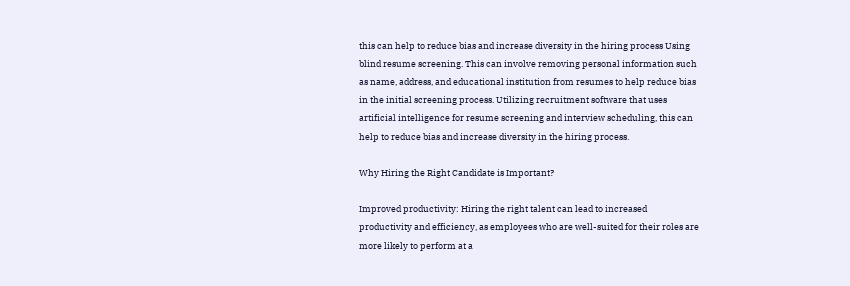this can help to reduce bias and increase diversity in the hiring process Using blind resume screening. This can involve removing personal information such as name, address, and educational institution from resumes to help reduce bias in the initial screening process. Utilizing recruitment software that uses artificial intelligence for resume screening and interview scheduling, this can help to reduce bias and increase diversity in the hiring process.

Why Hiring the Right Candidate is Important?

Improved productivity: Hiring the right talent can lead to increased productivity and efficiency, as employees who are well-suited for their roles are more likely to perform at a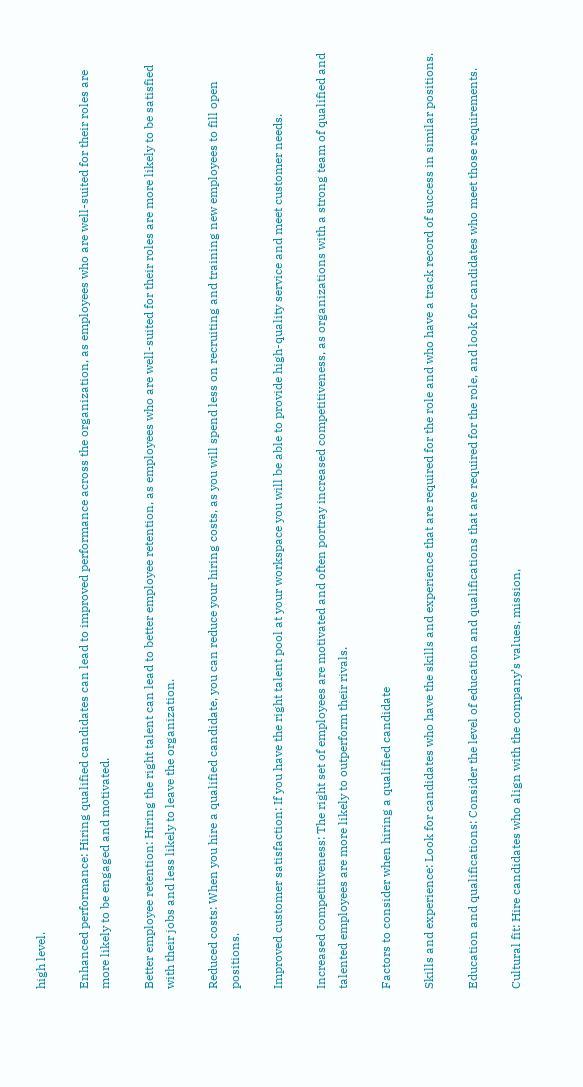high level.

Enhanced performance: Hiring qualified candidates can lead to improved performance across the organization, as employees who are well-suited for their roles are more likely to be engaged and motivated.

Better employee retention: Hiring the right talent can lead to better employee retention, as employees who are well-suited for their roles are more likely to be satisfied with their jobs and less likely to leave the organization.

Reduced costs: When you hire a qualified candidate, you can reduce your hiring costs, as you will spend less on recruiting and training new employees to fill open positions.

Improved customer satisfaction: If you have the right talent pool at your workspace you will be able to provide high-quality service and meet customer needs.

Increased competitiveness: The right set of employees are motivated and often portray increased competitiveness, as organizations with a strong team of qualified and talented employees are more likely to outperform their rivals.

Factors to consider when hiring a qualified candidate

Skills and experience: Look for candidates who have the skills and experience that are required for the role and who have a track record of success in similar positions.

Education and qualifications: Consider the level of education and qualifications that are required for the role, and look for candidates who meet those requirements.

Cultural fit: Hire candidates who align with the company’s values, mission,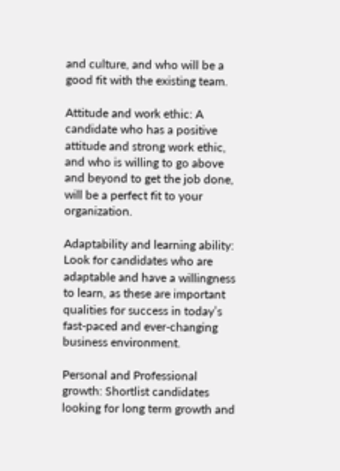and culture, and who will be a good fit with the existing team.

Attitude and work ethic: A candidate who has a positive attitude and strong work ethic, and who is willing to go above and beyond to get the job done, will be a perfect fit to your organization.

Adaptability and learning ability: Look for candidates who are adaptable and have a willingness to learn, as these are important qualities for success in today’s fast-paced and ever-changing business environment.

Personal and Professional growth: Shortlist candidates looking for long term growth and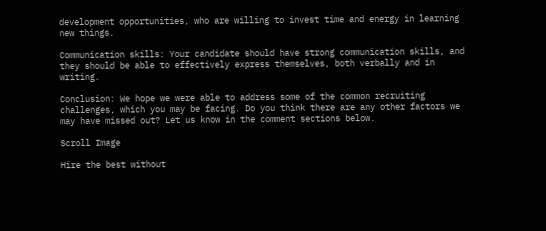development opportunities, who are willing to invest time and energy in learning new things.

Communication skills: Your candidate should have strong communication skills, and they should be able to effectively express themselves, both verbally and in writing.

Conclusion: We hope we were able to address some of the common recruiting challenges, which you may be facing. Do you think there are any other factors we may have missed out? Let us know in the comment sections below.

Scroll Image

Hire the best without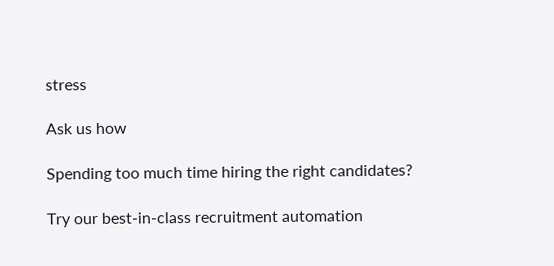stress

Ask us how

Spending too much time hiring the right candidates?

Try our best-in-class recruitment automation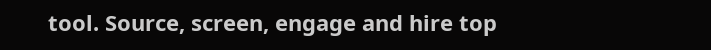tool. Source, screen, engage and hire top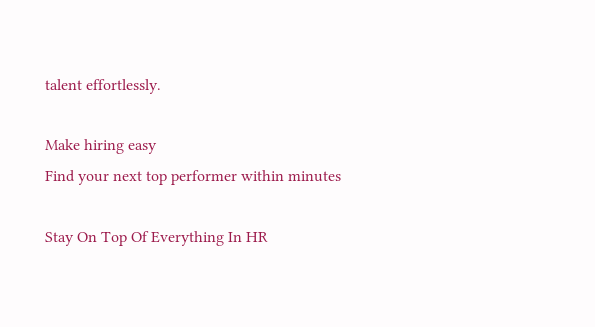talent effortlessly.

Make hiring easy
Find your next top performer within minutes

Stay On Top Of Everything In HR